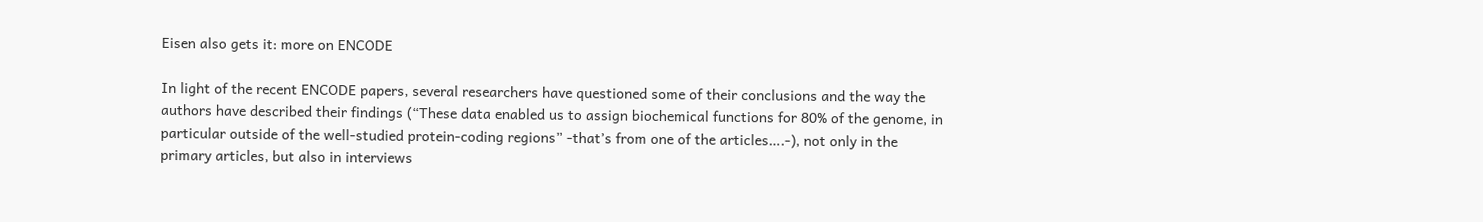Eisen also gets it: more on ENCODE

In light of the recent ENCODE papers, several researchers have questioned some of their conclusions and the way the authors have described their findings (“These data enabled us to assign biochemical functions for 80% of the genome, in particular outside of the well-studied protein-coding regions” -that’s from one of the articles….-), not only in the primary articles, but also in interviews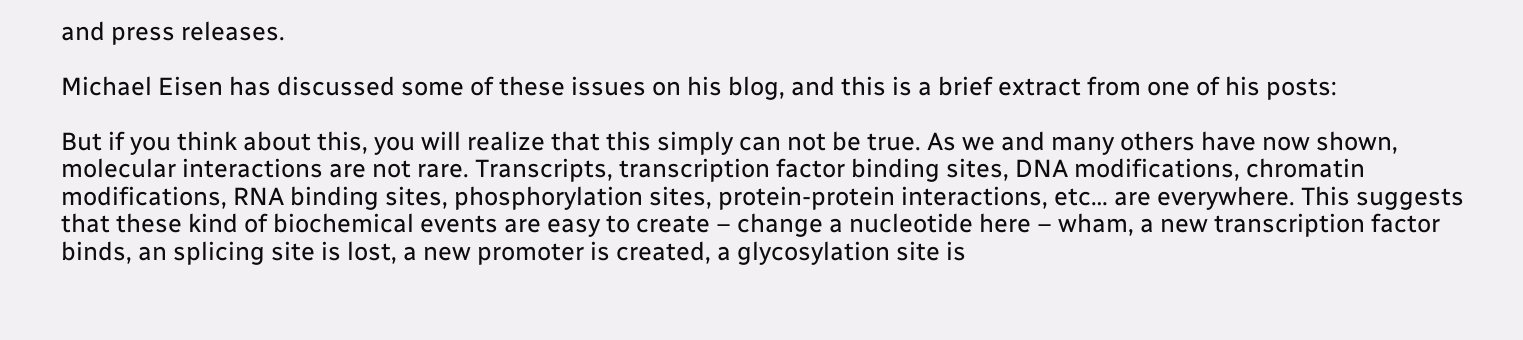and press releases.

Michael Eisen has discussed some of these issues on his blog, and this is a brief extract from one of his posts:

But if you think about this, you will realize that this simply can not be true. As we and many others have now shown, molecular interactions are not rare. Transcripts, transcription factor binding sites, DNA modifications, chromatin modifications, RNA binding sites, phosphorylation sites, protein-protein interactions, etc… are everywhere. This suggests that these kind of biochemical events are easy to create – change a nucleotide here – wham, a new transcription factor binds, an splicing site is lost, a new promoter is created, a glycosylation site is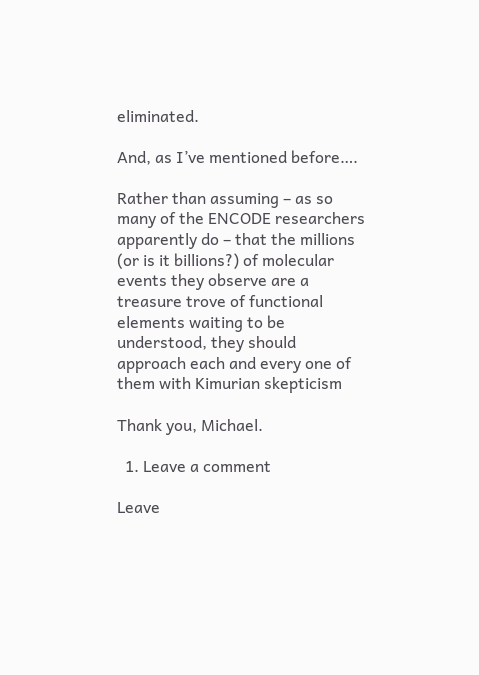eliminated.

And, as I’ve mentioned before….

Rather than assuming – as so many of the ENCODE researchers apparently do – that the millions (or is it billions?) of molecular events they observe are a treasure trove of functional elements waiting to be understood, they should approach each and every one of them with Kimurian skepticism

Thank you, Michael.

  1. Leave a comment

Leave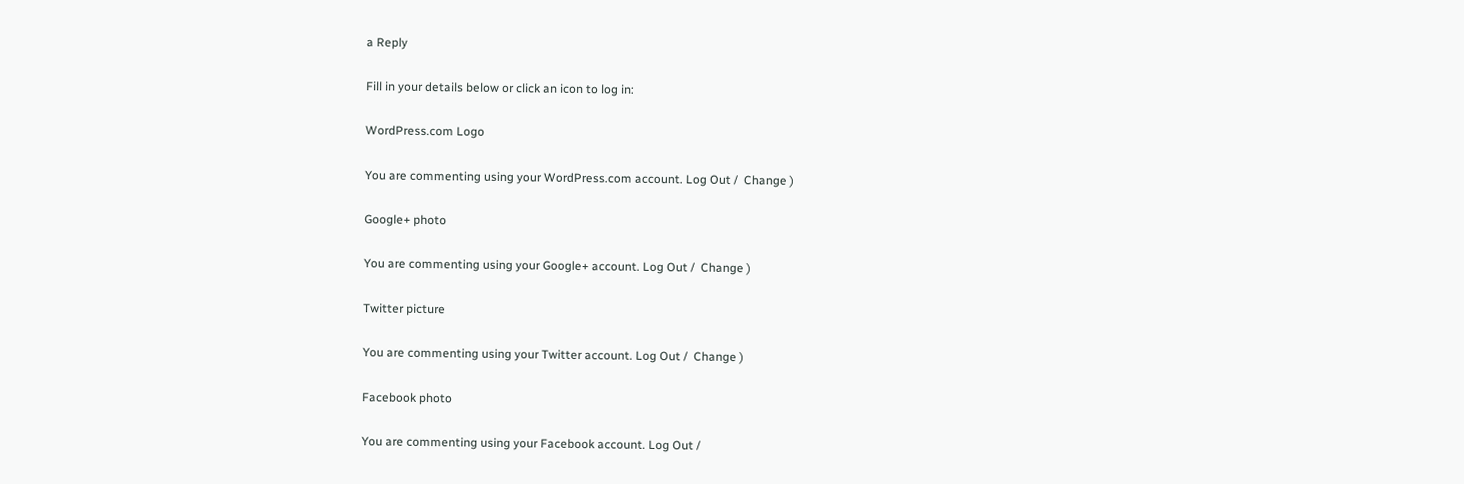a Reply

Fill in your details below or click an icon to log in:

WordPress.com Logo

You are commenting using your WordPress.com account. Log Out /  Change )

Google+ photo

You are commenting using your Google+ account. Log Out /  Change )

Twitter picture

You are commenting using your Twitter account. Log Out /  Change )

Facebook photo

You are commenting using your Facebook account. Log Out /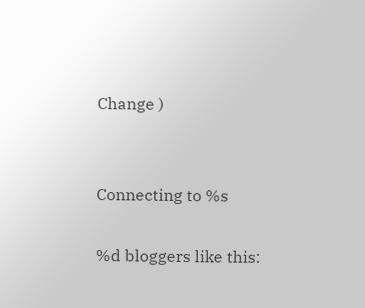Change )


Connecting to %s

%d bloggers like this: